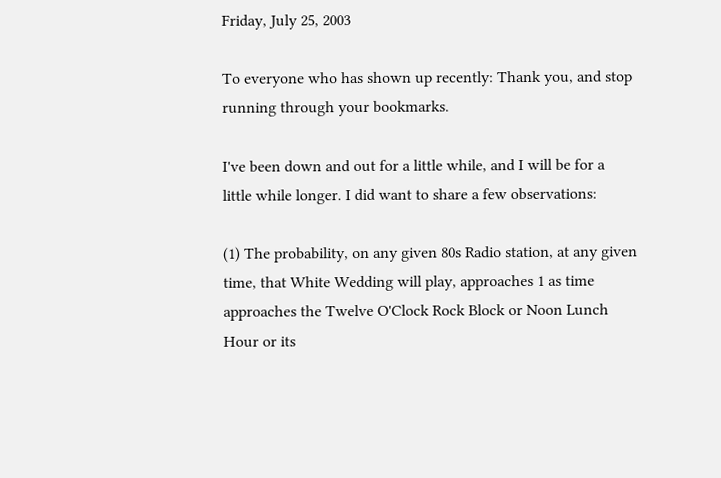Friday, July 25, 2003

To everyone who has shown up recently: Thank you, and stop running through your bookmarks.

I've been down and out for a little while, and I will be for a little while longer. I did want to share a few observations:

(1) The probability, on any given 80s Radio station, at any given time, that White Wedding will play, approaches 1 as time approaches the Twelve O'Clock Rock Block or Noon Lunch Hour or its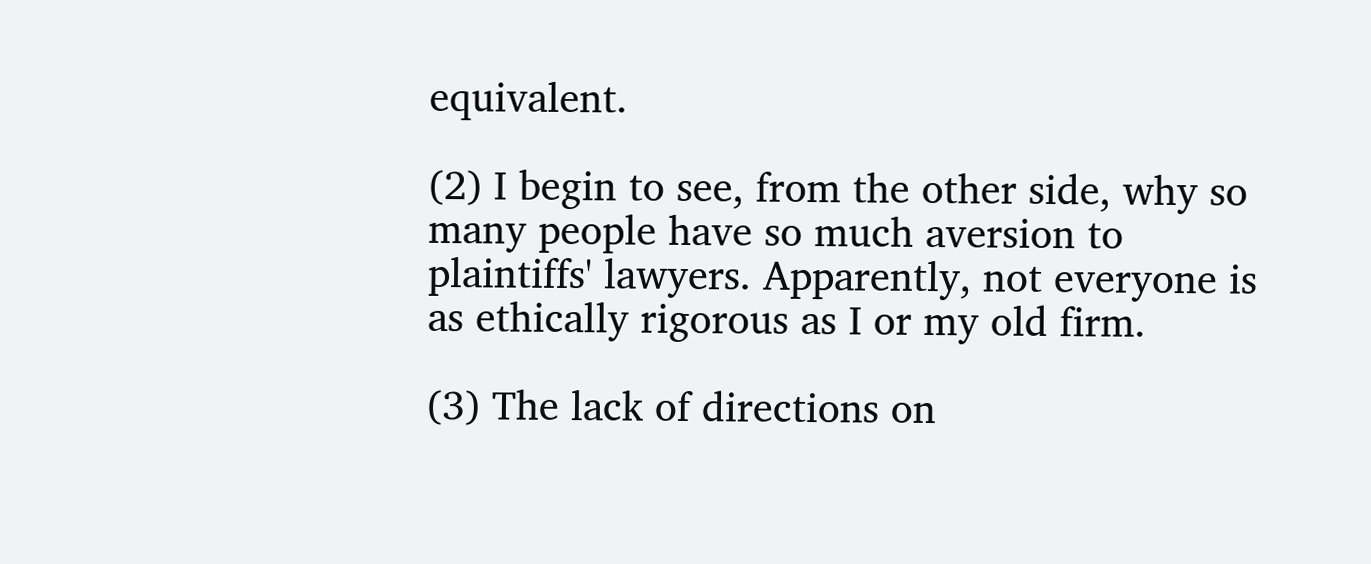equivalent.

(2) I begin to see, from the other side, why so many people have so much aversion to plaintiffs' lawyers. Apparently, not everyone is as ethically rigorous as I or my old firm.

(3) The lack of directions on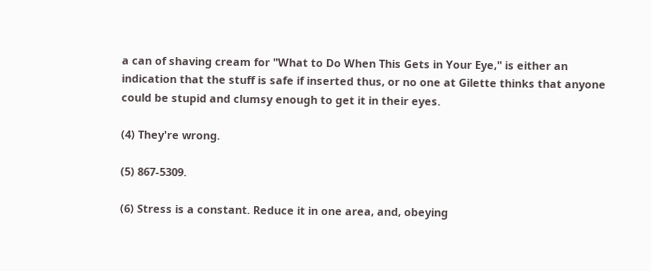a can of shaving cream for "What to Do When This Gets in Your Eye," is either an indication that the stuff is safe if inserted thus, or no one at Gilette thinks that anyone could be stupid and clumsy enough to get it in their eyes.

(4) They're wrong.

(5) 867-5309.

(6) Stress is a constant. Reduce it in one area, and, obeying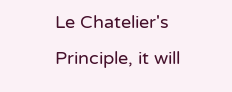Le Chatelier's Principle, it will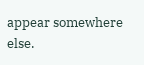appear somewhere else.